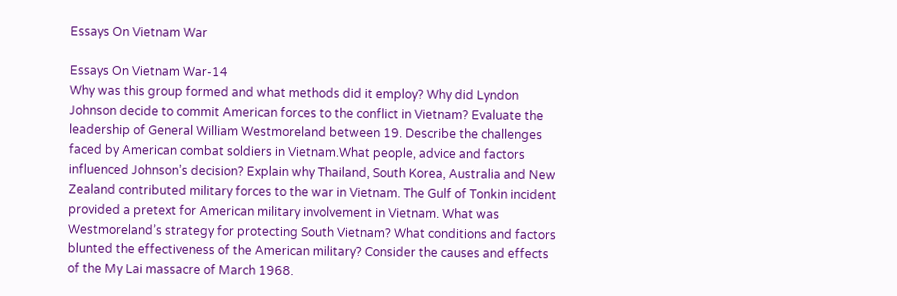Essays On Vietnam War

Essays On Vietnam War-14
Why was this group formed and what methods did it employ? Why did Lyndon Johnson decide to commit American forces to the conflict in Vietnam? Evaluate the leadership of General William Westmoreland between 19. Describe the challenges faced by American combat soldiers in Vietnam.What people, advice and factors influenced Johnson’s decision? Explain why Thailand, South Korea, Australia and New Zealand contributed military forces to the war in Vietnam. The Gulf of Tonkin incident provided a pretext for American military involvement in Vietnam. What was Westmoreland’s strategy for protecting South Vietnam? What conditions and factors blunted the effectiveness of the American military? Consider the causes and effects of the My Lai massacre of March 1968.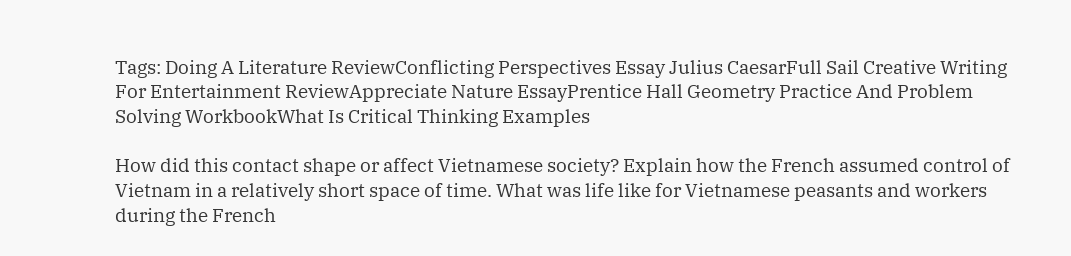Tags: Doing A Literature ReviewConflicting Perspectives Essay Julius CaesarFull Sail Creative Writing For Entertainment ReviewAppreciate Nature EssayPrentice Hall Geometry Practice And Problem Solving WorkbookWhat Is Critical Thinking Examples

How did this contact shape or affect Vietnamese society? Explain how the French assumed control of Vietnam in a relatively short space of time. What was life like for Vietnamese peasants and workers during the French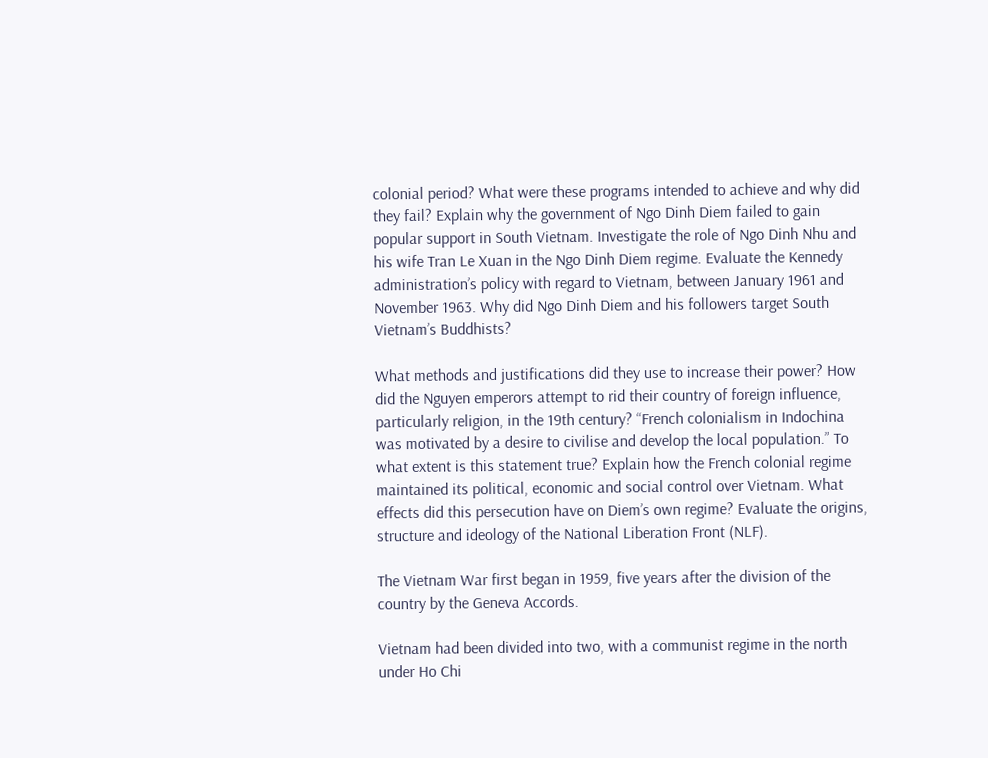colonial period? What were these programs intended to achieve and why did they fail? Explain why the government of Ngo Dinh Diem failed to gain popular support in South Vietnam. Investigate the role of Ngo Dinh Nhu and his wife Tran Le Xuan in the Ngo Dinh Diem regime. Evaluate the Kennedy administration’s policy with regard to Vietnam, between January 1961 and November 1963. Why did Ngo Dinh Diem and his followers target South Vietnam’s Buddhists?

What methods and justifications did they use to increase their power? How did the Nguyen emperors attempt to rid their country of foreign influence, particularly religion, in the 19th century? “French colonialism in Indochina was motivated by a desire to civilise and develop the local population.” To what extent is this statement true? Explain how the French colonial regime maintained its political, economic and social control over Vietnam. What effects did this persecution have on Diem’s own regime? Evaluate the origins, structure and ideology of the National Liberation Front (NLF).

The Vietnam War first began in 1959, five years after the division of the country by the Geneva Accords.

Vietnam had been divided into two, with a communist regime in the north under Ho Chi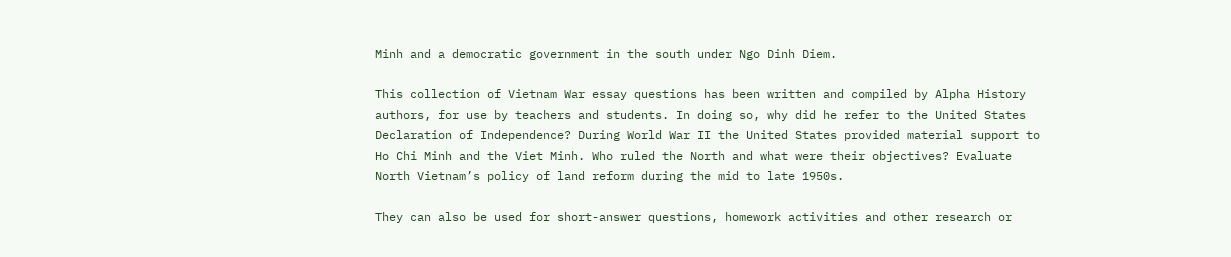Minh and a democratic government in the south under Ngo Dinh Diem.

This collection of Vietnam War essay questions has been written and compiled by Alpha History authors, for use by teachers and students. In doing so, why did he refer to the United States Declaration of Independence? During World War II the United States provided material support to Ho Chi Minh and the Viet Minh. Who ruled the North and what were their objectives? Evaluate North Vietnam’s policy of land reform during the mid to late 1950s.

They can also be used for short-answer questions, homework activities and other research or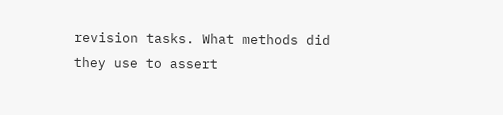revision tasks. What methods did they use to assert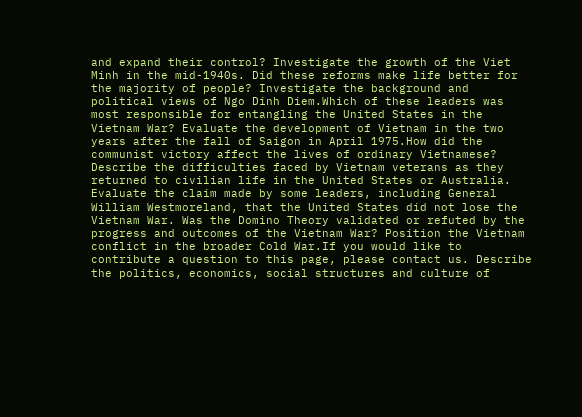and expand their control? Investigate the growth of the Viet Minh in the mid-1940s. Did these reforms make life better for the majority of people? Investigate the background and political views of Ngo Dinh Diem.Which of these leaders was most responsible for entangling the United States in the Vietnam War? Evaluate the development of Vietnam in the two years after the fall of Saigon in April 1975.How did the communist victory affect the lives of ordinary Vietnamese? Describe the difficulties faced by Vietnam veterans as they returned to civilian life in the United States or Australia. Evaluate the claim made by some leaders, including General William Westmoreland, that the United States did not lose the Vietnam War. Was the Domino Theory validated or refuted by the progress and outcomes of the Vietnam War? Position the Vietnam conflict in the broader Cold War.If you would like to contribute a question to this page, please contact us. Describe the politics, economics, social structures and culture of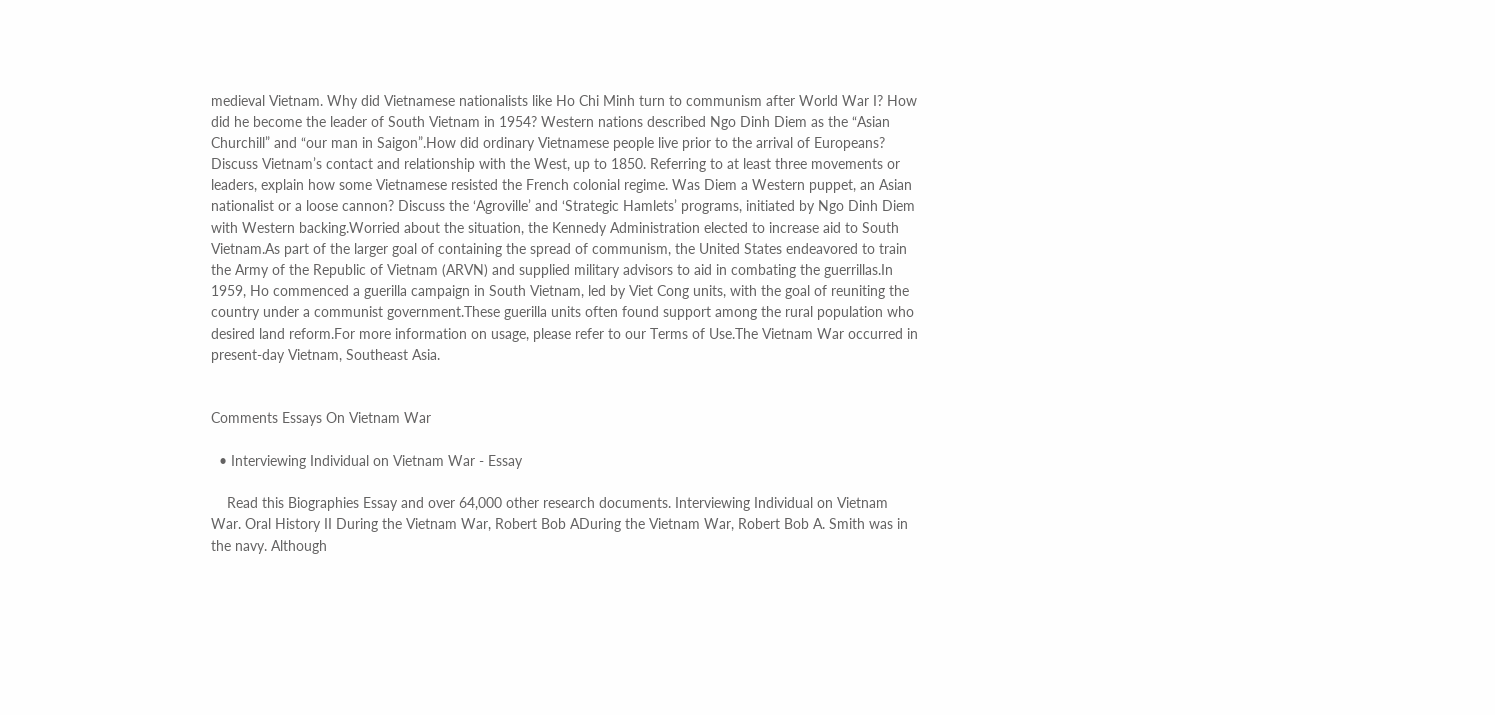medieval Vietnam. Why did Vietnamese nationalists like Ho Chi Minh turn to communism after World War I? How did he become the leader of South Vietnam in 1954? Western nations described Ngo Dinh Diem as the “Asian Churchill” and “our man in Saigon”.How did ordinary Vietnamese people live prior to the arrival of Europeans? Discuss Vietnam’s contact and relationship with the West, up to 1850. Referring to at least three movements or leaders, explain how some Vietnamese resisted the French colonial regime. Was Diem a Western puppet, an Asian nationalist or a loose cannon? Discuss the ‘Agroville’ and ‘Strategic Hamlets’ programs, initiated by Ngo Dinh Diem with Western backing.Worried about the situation, the Kennedy Administration elected to increase aid to South Vietnam.As part of the larger goal of containing the spread of communism, the United States endeavored to train the Army of the Republic of Vietnam (ARVN) and supplied military advisors to aid in combating the guerrillas.In 1959, Ho commenced a guerilla campaign in South Vietnam, led by Viet Cong units, with the goal of reuniting the country under a communist government.These guerilla units often found support among the rural population who desired land reform.For more information on usage, please refer to our Terms of Use.The Vietnam War occurred in present-day Vietnam, Southeast Asia.


Comments Essays On Vietnam War

  • Interviewing Individual on Vietnam War - Essay

    Read this Biographies Essay and over 64,000 other research documents. Interviewing Individual on Vietnam War. Oral History II During the Vietnam War, Robert Bob ADuring the Vietnam War, Robert Bob A. Smith was in the navy. Although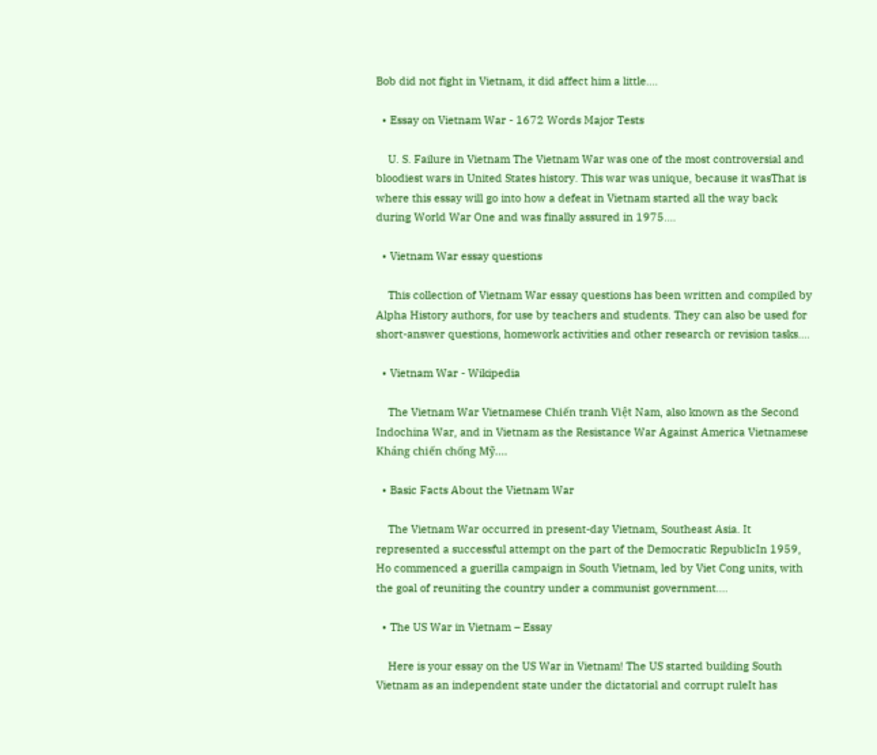Bob did not fight in Vietnam, it did affect him a little.…

  • Essay on Vietnam War - 1672 Words Major Tests

    U. S. Failure in Vietnam The Vietnam War was one of the most controversial and bloodiest wars in United States history. This war was unique, because it wasThat is where this essay will go into how a defeat in Vietnam started all the way back during World War One and was finally assured in 1975.…

  • Vietnam War essay questions

    This collection of Vietnam War essay questions has been written and compiled by Alpha History authors, for use by teachers and students. They can also be used for short-answer questions, homework activities and other research or revision tasks.…

  • Vietnam War - Wikipedia

    The Vietnam War Vietnamese Chiến tranh Việt Nam, also known as the Second Indochina War, and in Vietnam as the Resistance War Against America Vietnamese Kháng chiến chống Mỹ.…

  • Basic Facts About the Vietnam War

    The Vietnam War occurred in present-day Vietnam, Southeast Asia. It represented a successful attempt on the part of the Democratic RepublicIn 1959, Ho commenced a guerilla campaign in South Vietnam, led by Viet Cong units, with the goal of reuniting the country under a communist government.…

  • The US War in Vietnam – Essay

    Here is your essay on the US War in Vietnam! The US started building South Vietnam as an independent state under the dictatorial and corrupt ruleIt has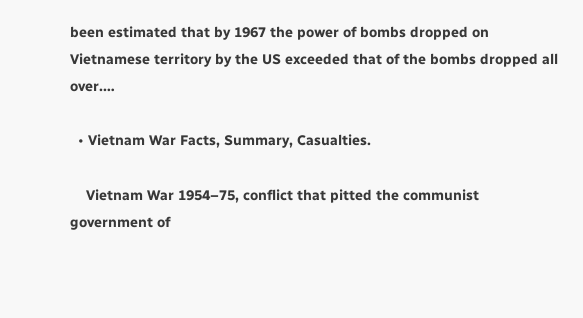been estimated that by 1967 the power of bombs dropped on Vietnamese territory by the US exceeded that of the bombs dropped all over.…

  • Vietnam War Facts, Summary, Casualties.

    Vietnam War 1954–75, conflict that pitted the communist government of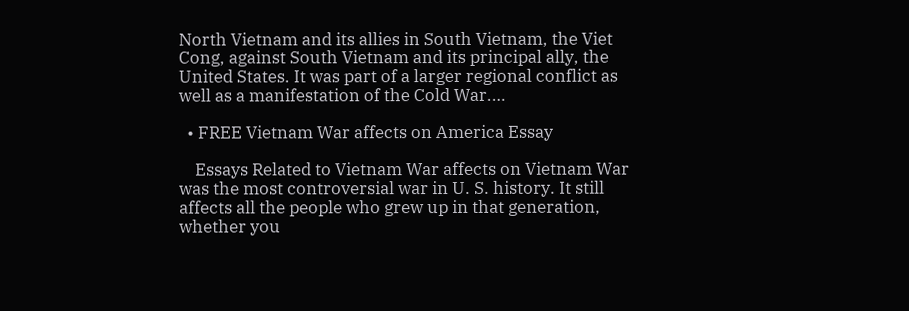North Vietnam and its allies in South Vietnam, the Viet Cong, against South Vietnam and its principal ally, the United States. It was part of a larger regional conflict as well as a manifestation of the Cold War.…

  • FREE Vietnam War affects on America Essay

    Essays Related to Vietnam War affects on Vietnam War was the most controversial war in U. S. history. It still affects all the people who grew up in that generation, whether you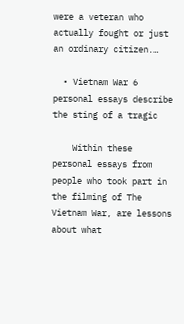were a veteran who actually fought or just an ordinary citizen.…

  • Vietnam War 6 personal essays describe the sting of a tragic

    Within these personal essays from people who took part in the filming of The Vietnam War, are lessons about what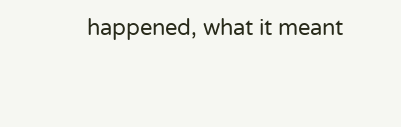happened, what it meant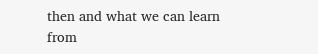then and what we can learn from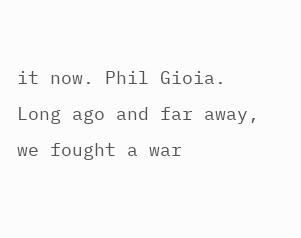it now. Phil Gioia. Long ago and far away, we fought a war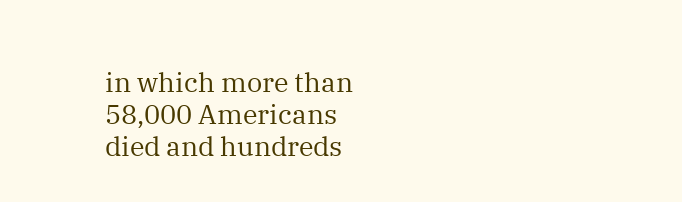in which more than 58,000 Americans died and hundreds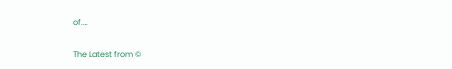of.…

The Latest from ©